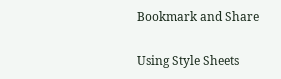Bookmark and Share

Using Style Sheets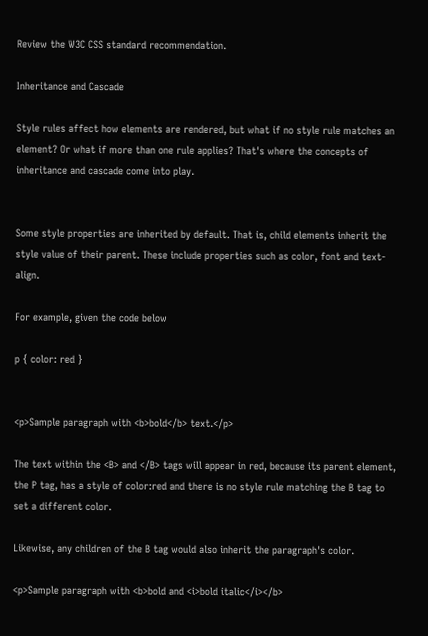Review the W3C CSS standard recommendation.

Inheritance and Cascade

Style rules affect how elements are rendered, but what if no style rule matches an element? Or what if more than one rule applies? That's where the concepts of inheritance and cascade come into play.


Some style properties are inherited by default. That is, child elements inherit the style value of their parent. These include properties such as color, font and text-align.

For example, given the code below

p { color: red }


<p>Sample paragraph with <b>bold</b> text.</p>

The text within the <B> and </B> tags will appear in red, because its parent element, the P tag, has a style of color:red and there is no style rule matching the B tag to set a different color.

Likewise, any children of the B tag would also inherit the paragraph's color.

<p>Sample paragraph with <b>bold and <i>bold italic</i></b>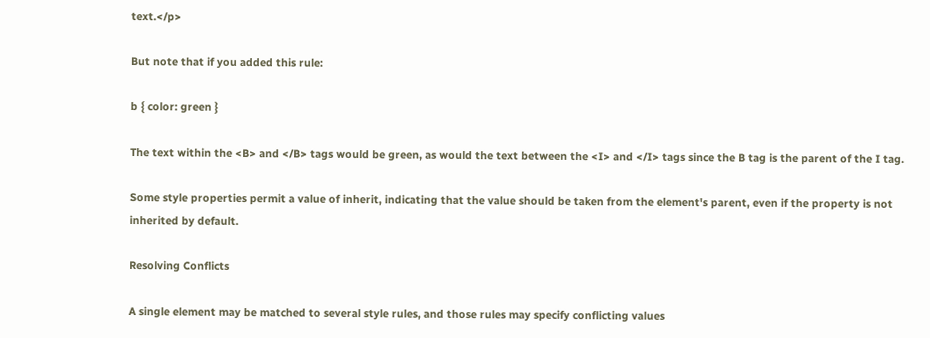text.</p>

But note that if you added this rule:

b { color: green }

The text within the <B> and </B> tags would be green, as would the text between the <I> and </I> tags since the B tag is the parent of the I tag.

Some style properties permit a value of inherit, indicating that the value should be taken from the element's parent, even if the property is not inherited by default.

Resolving Conflicts

A single element may be matched to several style rules, and those rules may specify conflicting values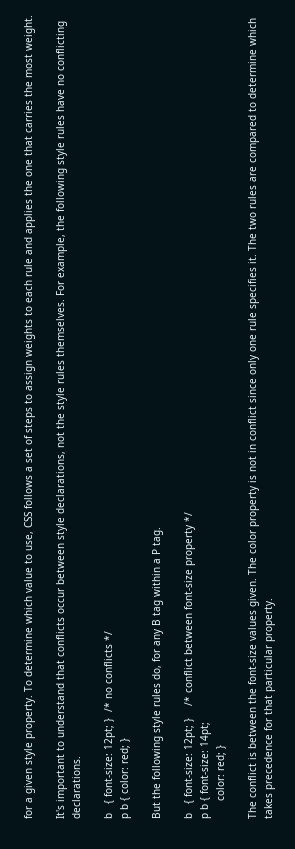for a given style property. To determine which value to use, CSS follows a set of steps to assign weights to each rule and applies the one that carries the most weight.

It's important to understand that conflicts occur between style declarations, not the style rules themselves. For example, the following style rules have no conflicting declarations.

b   { font-size: 12pt; }  /* no conflicts */
p b { color: red; }

But the following style rules do, for any B tag within a P tag.

b   { font-size: 12pt; }    /* conflict between font-size property */
p b { font-size: 14pt;
      color: red; }

The conflict is between the font-size values given. The color property is not in conflict since only one rule specifies it. The two rules are compared to determine which takes precedence for that particular property.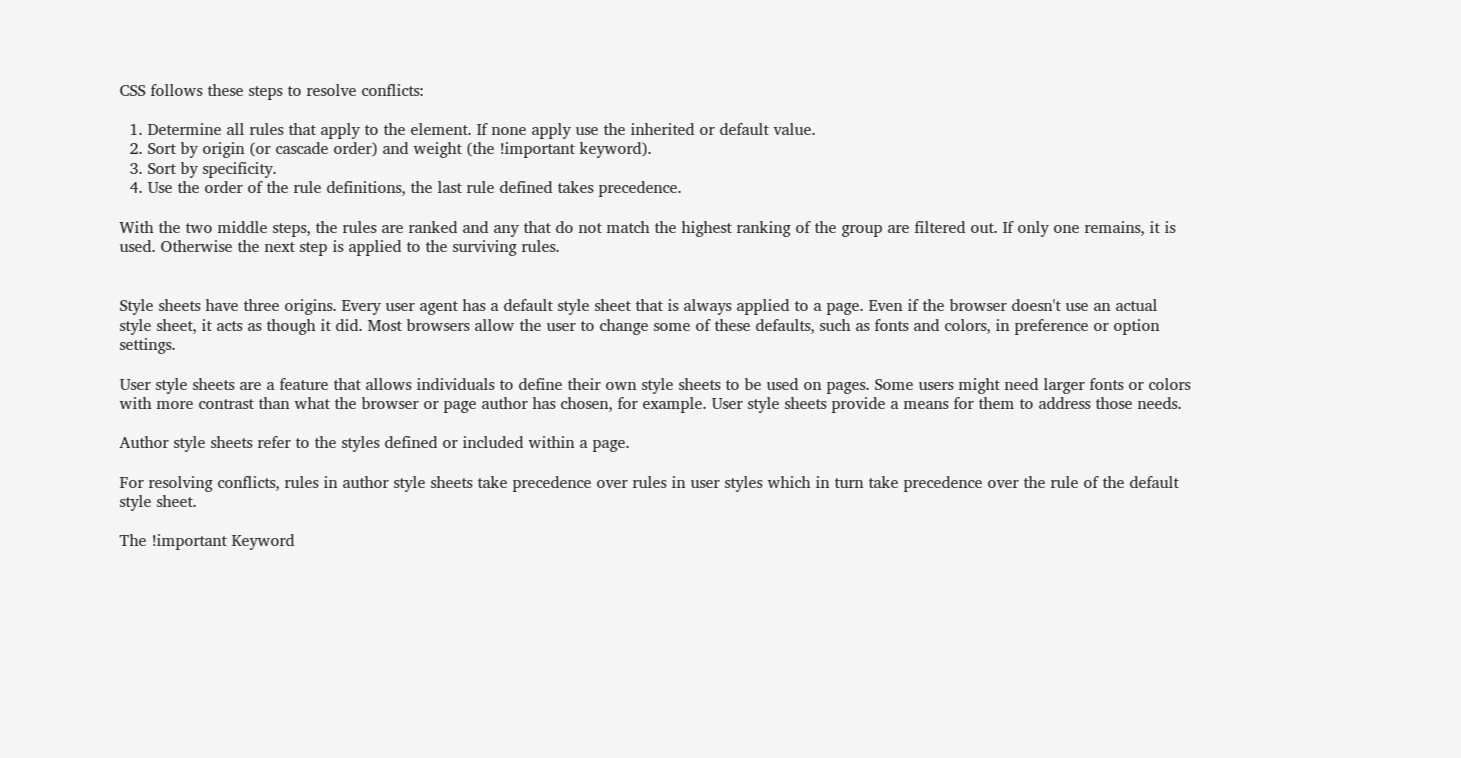CSS follows these steps to resolve conflicts:

  1. Determine all rules that apply to the element. If none apply use the inherited or default value.
  2. Sort by origin (or cascade order) and weight (the !important keyword).
  3. Sort by specificity.
  4. Use the order of the rule definitions, the last rule defined takes precedence.

With the two middle steps, the rules are ranked and any that do not match the highest ranking of the group are filtered out. If only one remains, it is used. Otherwise the next step is applied to the surviving rules.


Style sheets have three origins. Every user agent has a default style sheet that is always applied to a page. Even if the browser doesn't use an actual style sheet, it acts as though it did. Most browsers allow the user to change some of these defaults, such as fonts and colors, in preference or option settings.

User style sheets are a feature that allows individuals to define their own style sheets to be used on pages. Some users might need larger fonts or colors with more contrast than what the browser or page author has chosen, for example. User style sheets provide a means for them to address those needs.

Author style sheets refer to the styles defined or included within a page.

For resolving conflicts, rules in author style sheets take precedence over rules in user styles which in turn take precedence over the rule of the default style sheet.

The !important Keyword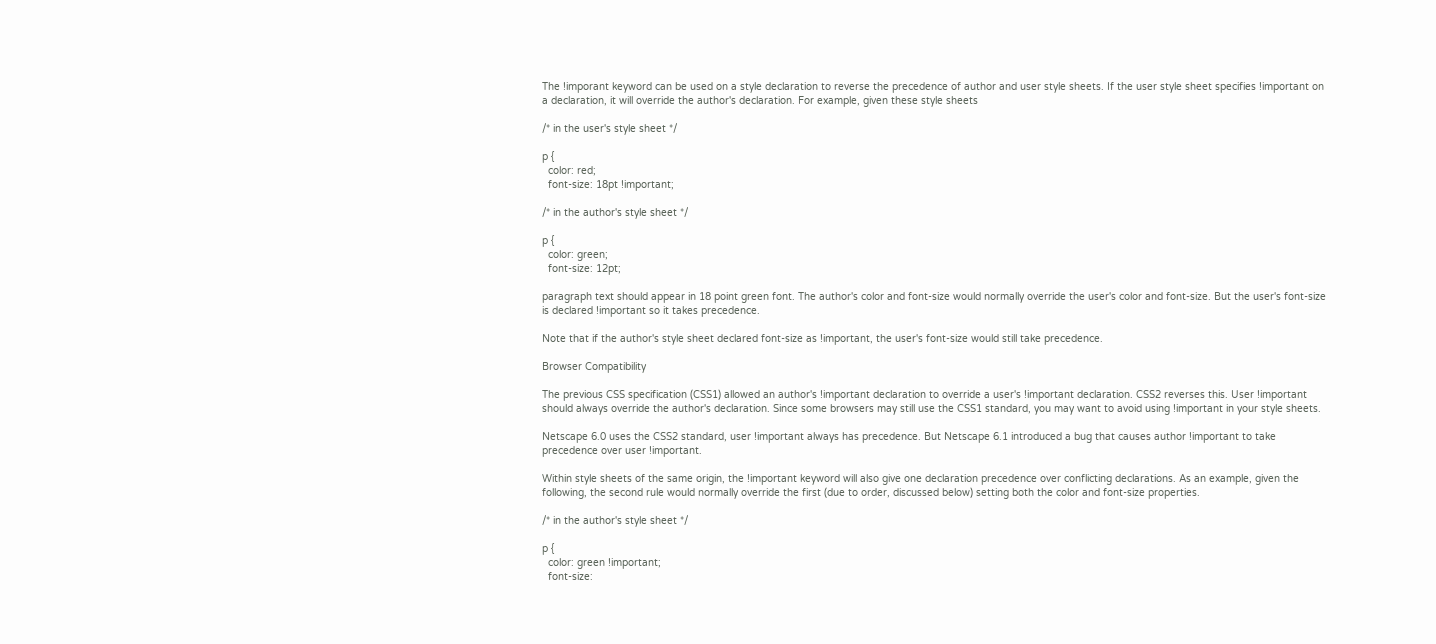The !imporant keyword can be used on a style declaration to reverse the precedence of author and user style sheets. If the user style sheet specifies !important on a declaration, it will override the author's declaration. For example, given these style sheets

/* in the user's style sheet */

p {
  color: red;
  font-size: 18pt !important;

/* in the author's style sheet */

p {
  color: green;
  font-size: 12pt;

paragraph text should appear in 18 point green font. The author's color and font-size would normally override the user's color and font-size. But the user's font-size is declared !important so it takes precedence.

Note that if the author's style sheet declared font-size as !important, the user's font-size would still take precedence.

Browser Compatibility

The previous CSS specification (CSS1) allowed an author's !important declaration to override a user's !important declaration. CSS2 reverses this. User !important should always override the author's declaration. Since some browsers may still use the CSS1 standard, you may want to avoid using !important in your style sheets.

Netscape 6.0 uses the CSS2 standard, user !important always has precedence. But Netscape 6.1 introduced a bug that causes author !important to take precedence over user !important.

Within style sheets of the same origin, the !important keyword will also give one declaration precedence over conflicting declarations. As an example, given the following, the second rule would normally override the first (due to order, discussed below) setting both the color and font-size properties.

/* in the author's style sheet */

p {
  color: green !important;
  font-size: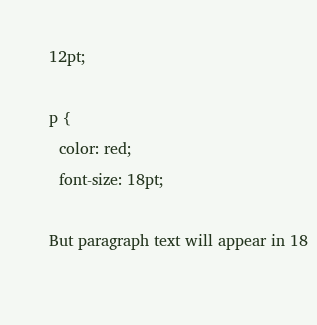12pt;

p {
  color: red;
  font-size: 18pt;

But paragraph text will appear in 18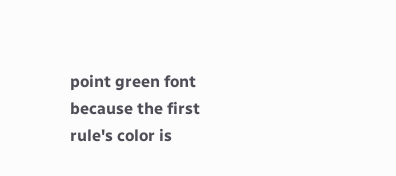point green font because the first rule's color is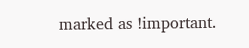marked as !important.